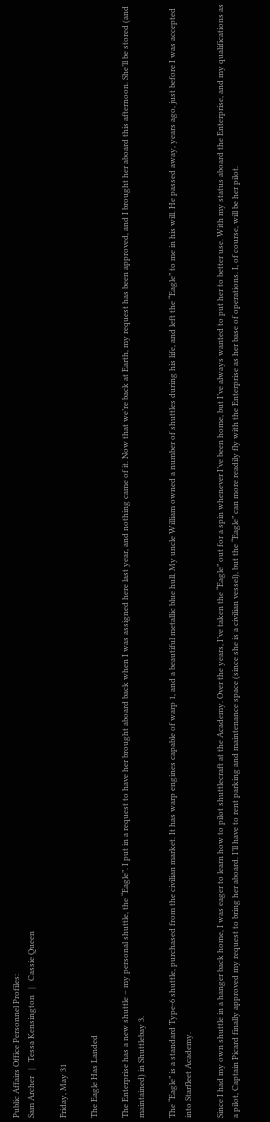Public Affairs Office Personnel Profiles:
Sam Archer   |   Tessa Kensington   |   Cassie Queen

Friday, May 31

The Eagle Has Landed

The Enterprise has a new shuttle – my personal shuttle, the “Eagle”. I put in a request to have her brought aboard back when I was assigned here last year, and nothing came of it. Now that we’re back at Earth, my request has been approved, and I brought her aboard this afternoon. She’ll be stored (and maintained) in Shuttlebay 3.

The “Eagle” is a standard Type-6 shuttle, purchased from the civilian market. It has warp engines capable of warp 1, and a beautiful metallic blue hull. My uncle William owned a number of shuttles during his life, and left the “Eagle” to me in his will. He passed away, years ago, just before I was accepted into Starfleet Academy.

Since I had my own shuttle in a hanger back home, I was eager to learn how to pilot shuttlecraft at the Academy. Over the years, I’ve taken the “Eagle” out for a spin whenever I’ve been home, but I’ve always wanted to put her to better use. With my status aboard the Enterprise, and my qualifications as a pilot, Captain Picard finally approved my request to bring her aboard. I’ll have to rent parking and maintenance space (since she is a civilian vessel), but the “Eagle” can more readily fly with the Enterprise as her base of operations. I, of course, will be her pilot.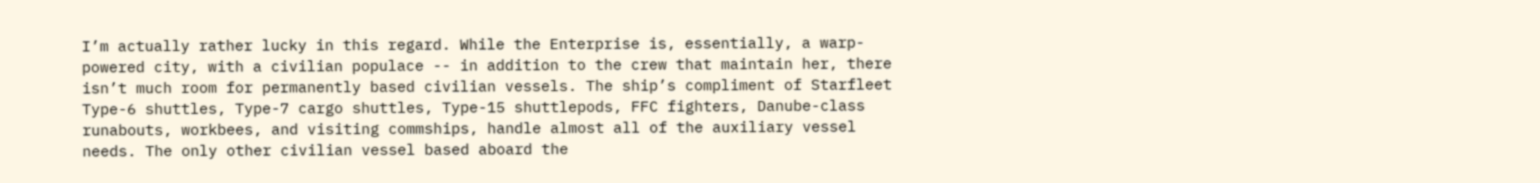I’m actually rather lucky in this regard. While the Enterprise is, essentially, a warp-powered city, with a civilian populace -- in addition to the crew that maintain her, there isn’t much room for permanently based civilian vessels. The ship’s compliment of Starfleet Type-6 shuttles, Type-7 cargo shuttles, Type-15 shuttlepods, FFC fighters, Danube-class runabouts, workbees, and visiting commships, handle almost all of the auxiliary vessel needs. The only other civilian vessel based aboard the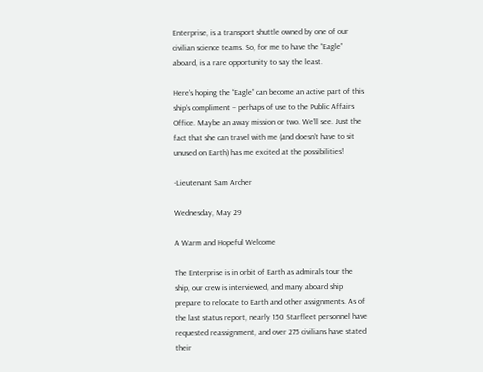Enterprise, is a transport shuttle owned by one of our civilian science teams. So, for me to have the “Eagle” aboard, is a rare opportunity to say the least.

Here’s hoping the “Eagle” can become an active part of this ship’s compliment – perhaps of use to the Public Affairs Office. Maybe an away mission or two. We’ll see. Just the fact that she can travel with me (and doesn’t have to sit unused on Earth) has me excited at the possibilities!

-Lieutenant Sam Archer

Wednesday, May 29

A Warm and Hopeful Welcome

The Enterprise is in orbit of Earth as admirals tour the ship, our crew is interviewed, and many aboard ship prepare to relocate to Earth and other assignments. As of the last status report, nearly 150 Starfleet personnel have requested reassignment, and over 275 civilians have stated their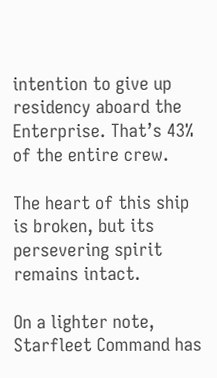intention to give up residency aboard the Enterprise. That’s 43% of the entire crew.

The heart of this ship is broken, but its persevering spirit remains intact.

On a lighter note, Starfleet Command has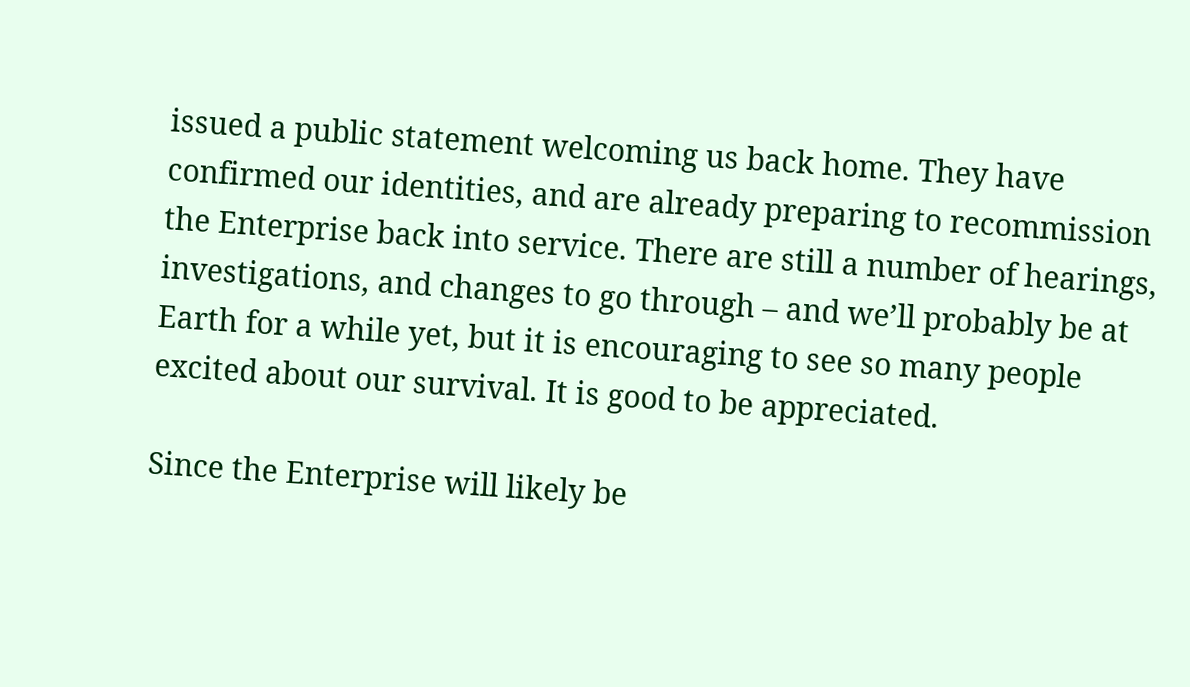issued a public statement welcoming us back home. They have confirmed our identities, and are already preparing to recommission the Enterprise back into service. There are still a number of hearings, investigations, and changes to go through – and we’ll probably be at Earth for a while yet, but it is encouraging to see so many people excited about our survival. It is good to be appreciated.

Since the Enterprise will likely be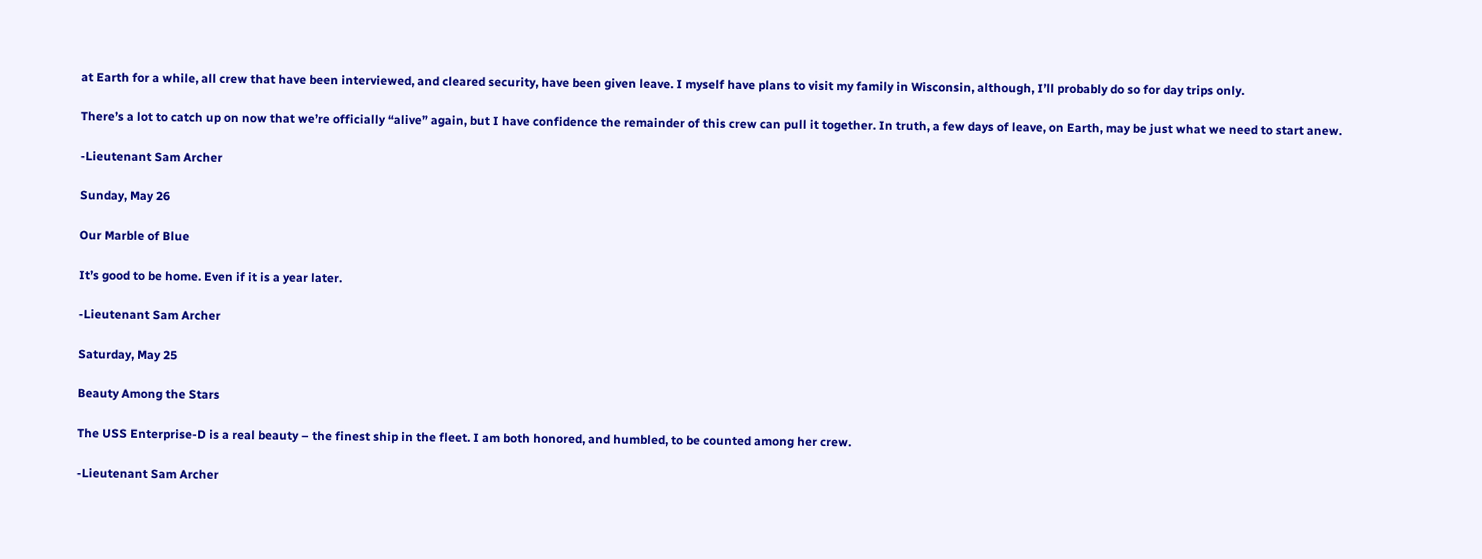at Earth for a while, all crew that have been interviewed, and cleared security, have been given leave. I myself have plans to visit my family in Wisconsin, although, I’ll probably do so for day trips only.

There’s a lot to catch up on now that we’re officially “alive” again, but I have confidence the remainder of this crew can pull it together. In truth, a few days of leave, on Earth, may be just what we need to start anew.

-Lieutenant Sam Archer

Sunday, May 26

Our Marble of Blue

It’s good to be home. Even if it is a year later.

-Lieutenant Sam Archer

Saturday, May 25

Beauty Among the Stars

The USS Enterprise-D is a real beauty – the finest ship in the fleet. I am both honored, and humbled, to be counted among her crew.

-Lieutenant Sam Archer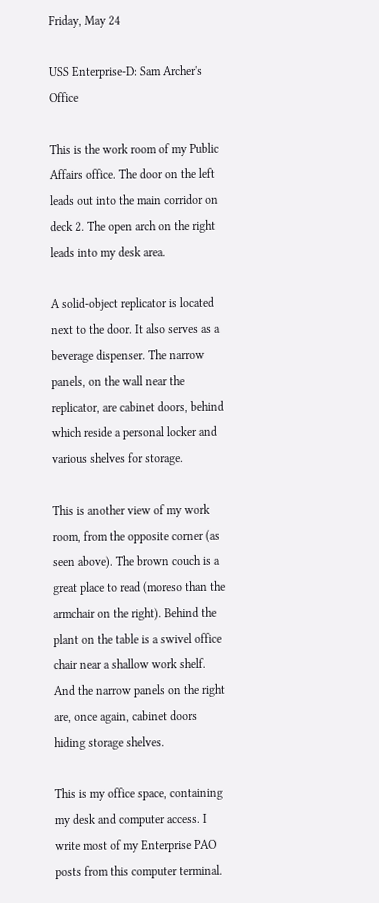Friday, May 24

USS Enterprise-D: Sam Archer's Office

This is the work room of my Public Affairs office. The door on the left leads out into the main corridor on deck 2. The open arch on the right leads into my desk area.

A solid-object replicator is located next to the door. It also serves as a beverage dispenser. The narrow panels, on the wall near the replicator, are cabinet doors, behind which reside a personal locker and various shelves for storage.

This is another view of my work room, from the opposite corner (as seen above). The brown couch is a great place to read (moreso than the armchair on the right). Behind the plant on the table is a swivel office chair near a shallow work shelf. And the narrow panels on the right are, once again, cabinet doors hiding storage shelves.

This is my office space, containing my desk and computer access. I write most of my Enterprise PAO posts from this computer terminal.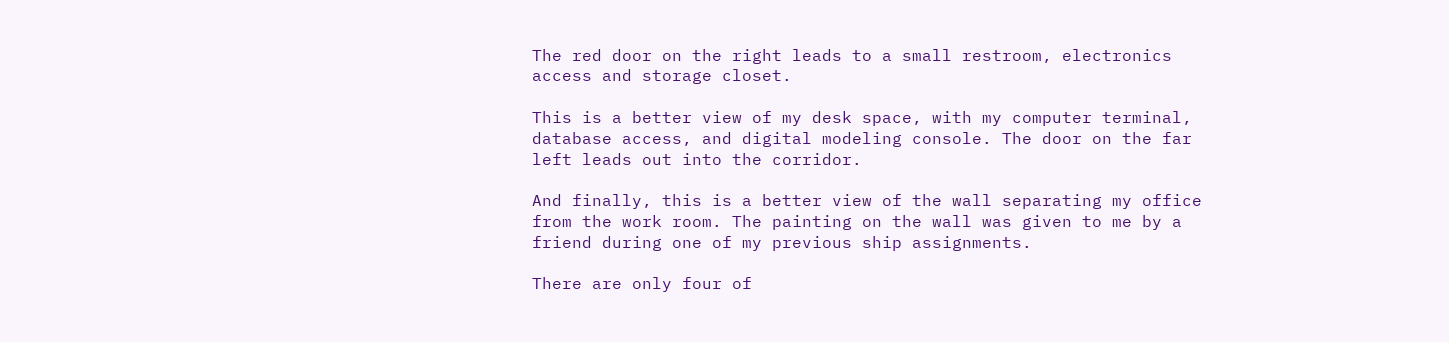The red door on the right leads to a small restroom, electronics access and storage closet.

This is a better view of my desk space, with my computer terminal, database access, and digital modeling console. The door on the far left leads out into the corridor.

And finally, this is a better view of the wall separating my office from the work room. The painting on the wall was given to me by a friend during one of my previous ship assignments.

There are only four of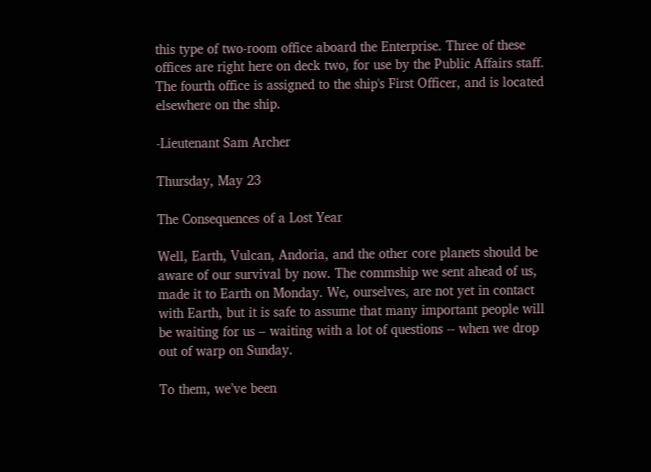this type of two-room office aboard the Enterprise. Three of these offices are right here on deck two, for use by the Public Affairs staff. The fourth office is assigned to the ship's First Officer, and is located elsewhere on the ship.

-Lieutenant Sam Archer

Thursday, May 23

The Consequences of a Lost Year

Well, Earth, Vulcan, Andoria, and the other core planets should be aware of our survival by now. The commship we sent ahead of us, made it to Earth on Monday. We, ourselves, are not yet in contact with Earth, but it is safe to assume that many important people will be waiting for us – waiting with a lot of questions -- when we drop out of warp on Sunday.

To them, we’ve been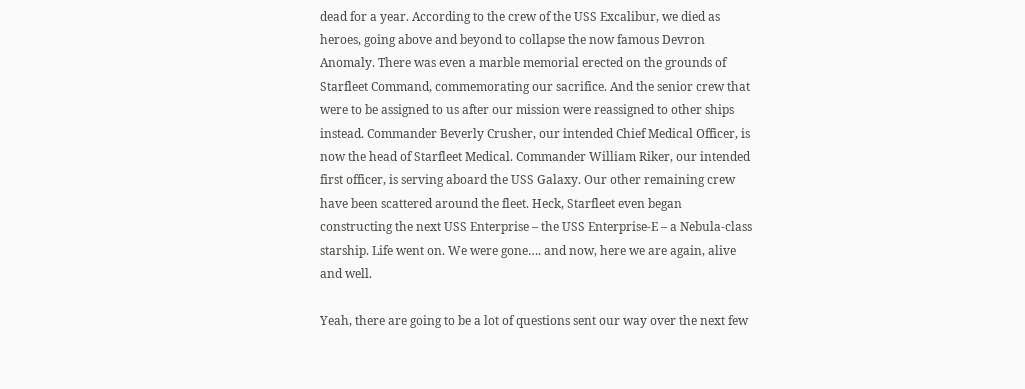dead for a year. According to the crew of the USS Excalibur, we died as heroes, going above and beyond to collapse the now famous Devron Anomaly. There was even a marble memorial erected on the grounds of Starfleet Command, commemorating our sacrifice. And the senior crew that were to be assigned to us after our mission were reassigned to other ships instead. Commander Beverly Crusher, our intended Chief Medical Officer, is now the head of Starfleet Medical. Commander William Riker, our intended first officer, is serving aboard the USS Galaxy. Our other remaining crew have been scattered around the fleet. Heck, Starfleet even began constructing the next USS Enterprise – the USS Enterprise-E – a Nebula-class starship. Life went on. We were gone…. and now, here we are again, alive and well.

Yeah, there are going to be a lot of questions sent our way over the next few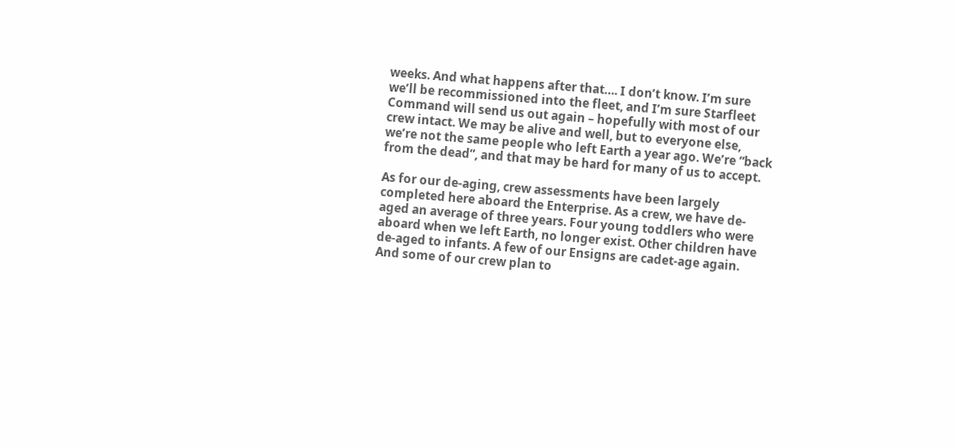weeks. And what happens after that…. I don’t know. I’m sure we’ll be recommissioned into the fleet, and I’m sure Starfleet Command will send us out again – hopefully with most of our crew intact. We may be alive and well, but to everyone else, we’re not the same people who left Earth a year ago. We’re “back from the dead”, and that may be hard for many of us to accept.

As for our de-aging, crew assessments have been largely completed here aboard the Enterprise. As a crew, we have de-aged an average of three years. Four young toddlers who were aboard when we left Earth, no longer exist. Other children have de-aged to infants. A few of our Ensigns are cadet-age again. And some of our crew plan to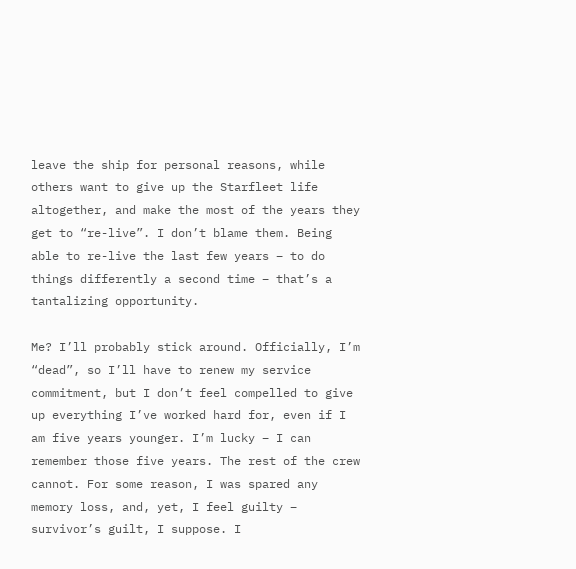leave the ship for personal reasons, while others want to give up the Starfleet life altogether, and make the most of the years they get to “re-live”. I don’t blame them. Being able to re-live the last few years – to do things differently a second time – that’s a tantalizing opportunity.

Me? I’ll probably stick around. Officially, I’m “dead”, so I’ll have to renew my service commitment, but I don’t feel compelled to give up everything I’ve worked hard for, even if I am five years younger. I’m lucky – I can remember those five years. The rest of the crew cannot. For some reason, I was spared any memory loss, and, yet, I feel guilty – survivor’s guilt, I suppose. I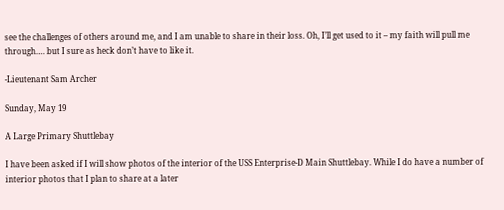see the challenges of others around me, and I am unable to share in their loss. Oh, I’ll get used to it – my faith will pull me through…. but I sure as heck don’t have to like it.

-Lieutenant Sam Archer

Sunday, May 19

A Large Primary Shuttlebay

I have been asked if I will show photos of the interior of the USS Enterprise-D Main Shuttlebay. While I do have a number of interior photos that I plan to share at a later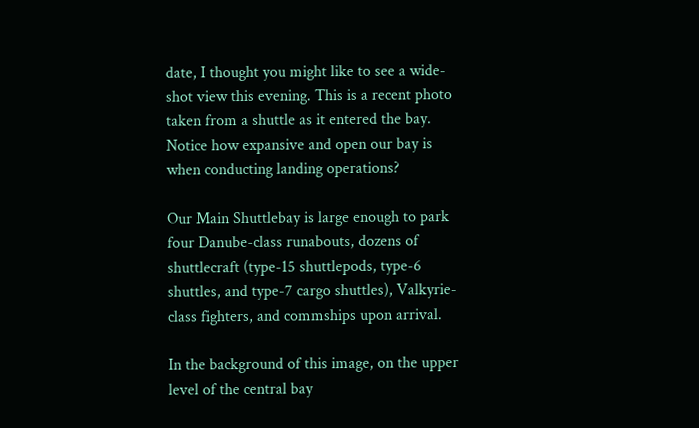date, I thought you might like to see a wide-shot view this evening. This is a recent photo taken from a shuttle as it entered the bay. Notice how expansive and open our bay is when conducting landing operations?

Our Main Shuttlebay is large enough to park four Danube-class runabouts, dozens of shuttlecraft (type-15 shuttlepods, type-6 shuttles, and type-7 cargo shuttles), Valkyrie-class fighters, and commships upon arrival.

In the background of this image, on the upper level of the central bay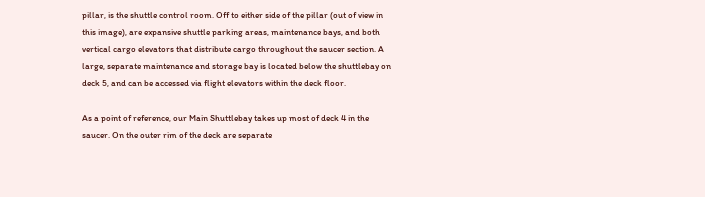pillar, is the shuttle control room. Off to either side of the pillar (out of view in this image), are expansive shuttle parking areas, maintenance bays, and both vertical cargo elevators that distribute cargo throughout the saucer section. A large, separate maintenance and storage bay is located below the shuttlebay on deck 5, and can be accessed via flight elevators within the deck floor.

As a point of reference, our Main Shuttlebay takes up most of deck 4 in the saucer. On the outer rim of the deck are separate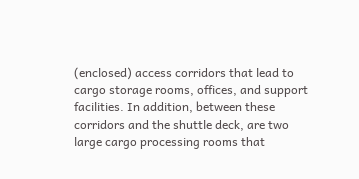(enclosed) access corridors that lead to cargo storage rooms, offices, and support facilities. In addition, between these corridors and the shuttle deck, are two large cargo processing rooms that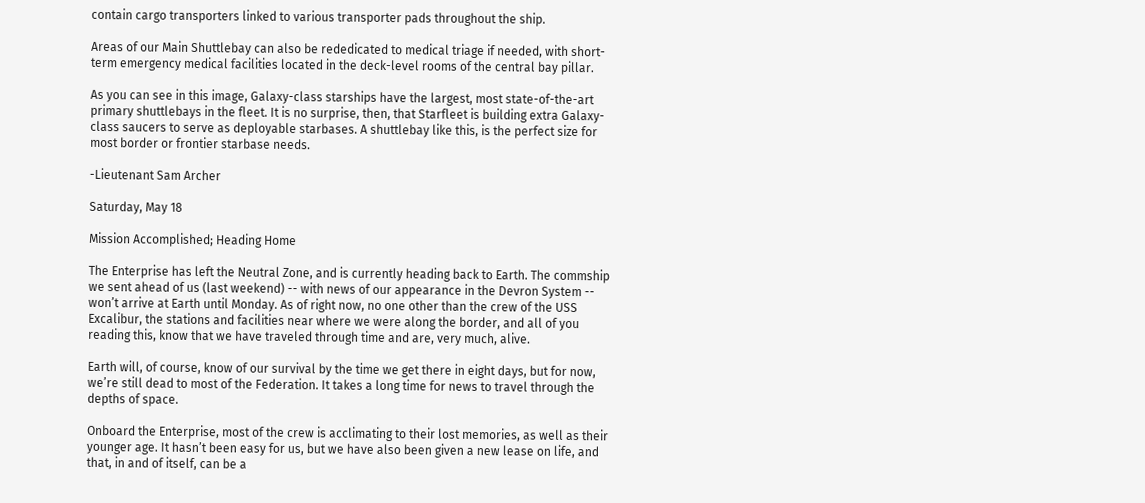contain cargo transporters linked to various transporter pads throughout the ship.

Areas of our Main Shuttlebay can also be rededicated to medical triage if needed, with short-term emergency medical facilities located in the deck-level rooms of the central bay pillar.

As you can see in this image, Galaxy-class starships have the largest, most state-of-the-art primary shuttlebays in the fleet. It is no surprise, then, that Starfleet is building extra Galaxy-class saucers to serve as deployable starbases. A shuttlebay like this, is the perfect size for most border or frontier starbase needs.

-Lieutenant Sam Archer

Saturday, May 18

Mission Accomplished; Heading Home

The Enterprise has left the Neutral Zone, and is currently heading back to Earth. The commship we sent ahead of us (last weekend) -- with news of our appearance in the Devron System -- won’t arrive at Earth until Monday. As of right now, no one other than the crew of the USS Excalibur, the stations and facilities near where we were along the border, and all of you reading this, know that we have traveled through time and are, very much, alive.

Earth will, of course, know of our survival by the time we get there in eight days, but for now, we’re still dead to most of the Federation. It takes a long time for news to travel through the depths of space.

Onboard the Enterprise, most of the crew is acclimating to their lost memories, as well as their younger age. It hasn’t been easy for us, but we have also been given a new lease on life, and that, in and of itself, can be a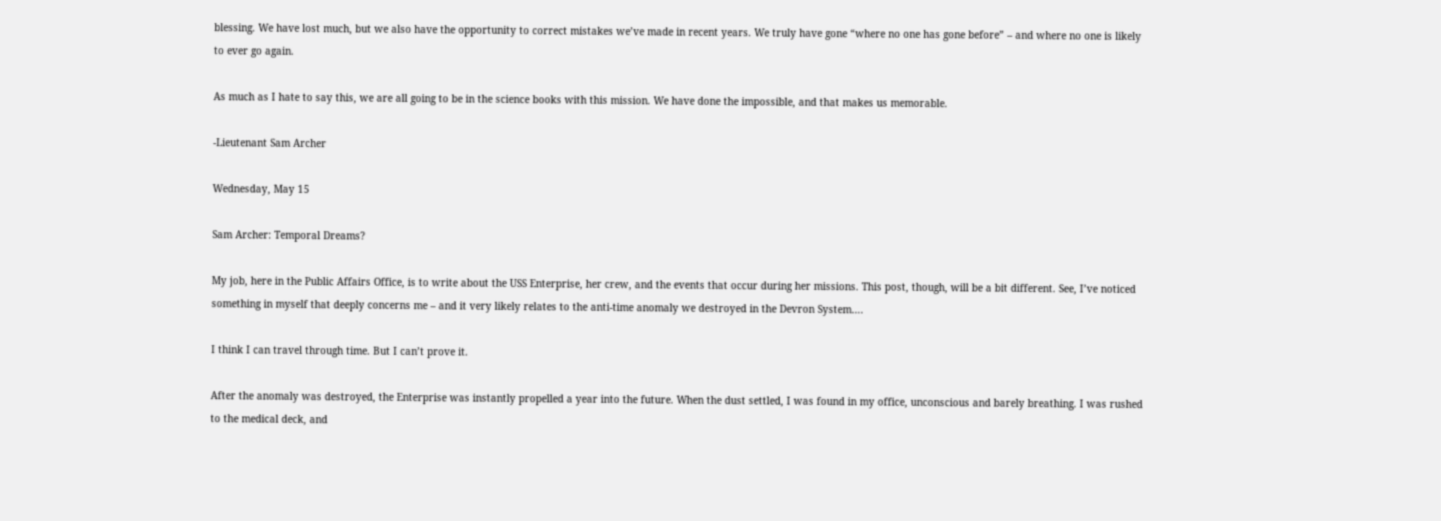blessing. We have lost much, but we also have the opportunity to correct mistakes we’ve made in recent years. We truly have gone “where no one has gone before” – and where no one is likely to ever go again.

As much as I hate to say this, we are all going to be in the science books with this mission. We have done the impossible, and that makes us memorable.

-Lieutenant Sam Archer

Wednesday, May 15

Sam Archer: Temporal Dreams?

My job, here in the Public Affairs Office, is to write about the USS Enterprise, her crew, and the events that occur during her missions. This post, though, will be a bit different. See, I’ve noticed something in myself that deeply concerns me – and it very likely relates to the anti-time anomaly we destroyed in the Devron System….

I think I can travel through time. But I can’t prove it.

After the anomaly was destroyed, the Enterprise was instantly propelled a year into the future. When the dust settled, I was found in my office, unconscious and barely breathing. I was rushed to the medical deck, and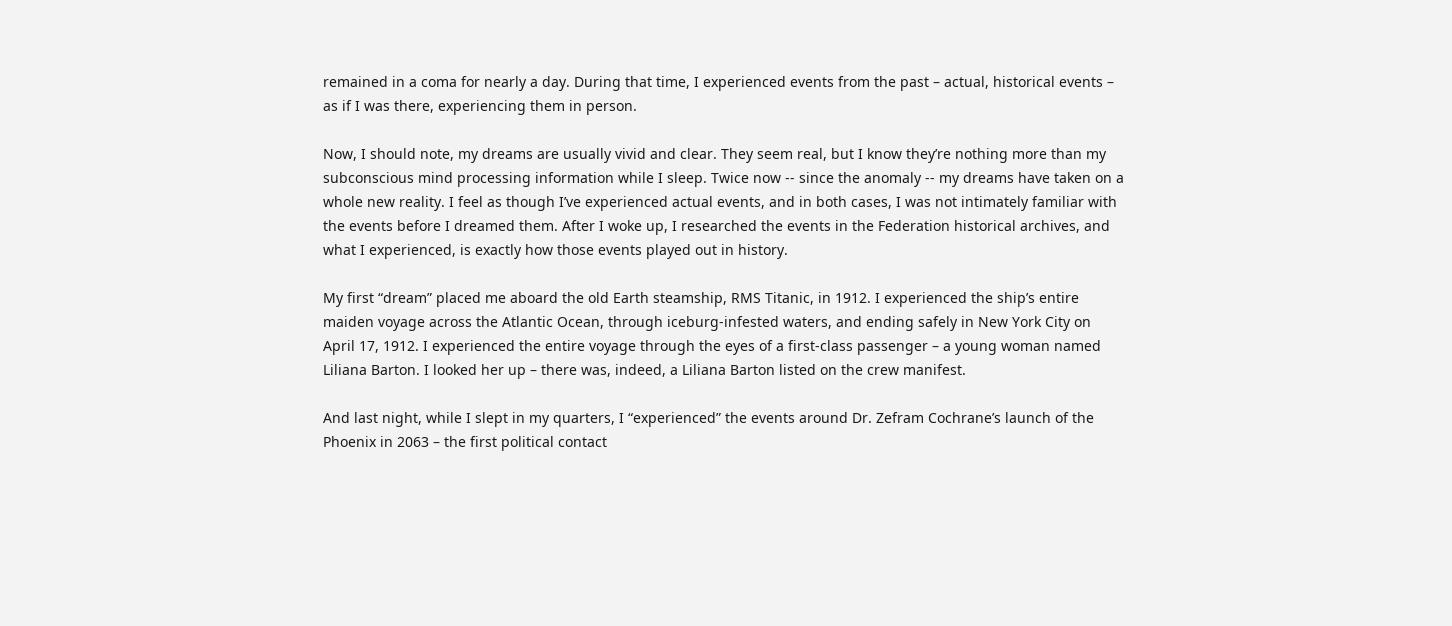remained in a coma for nearly a day. During that time, I experienced events from the past – actual, historical events – as if I was there, experiencing them in person.

Now, I should note, my dreams are usually vivid and clear. They seem real, but I know they’re nothing more than my subconscious mind processing information while I sleep. Twice now -- since the anomaly -- my dreams have taken on a whole new reality. I feel as though I’ve experienced actual events, and in both cases, I was not intimately familiar with the events before I dreamed them. After I woke up, I researched the events in the Federation historical archives, and what I experienced, is exactly how those events played out in history.

My first “dream” placed me aboard the old Earth steamship, RMS Titanic, in 1912. I experienced the ship’s entire maiden voyage across the Atlantic Ocean, through iceburg-infested waters, and ending safely in New York City on April 17, 1912. I experienced the entire voyage through the eyes of a first-class passenger – a young woman named Liliana Barton. I looked her up – there was, indeed, a Liliana Barton listed on the crew manifest.

And last night, while I slept in my quarters, I “experienced” the events around Dr. Zefram Cochrane’s launch of the Phoenix in 2063 – the first political contact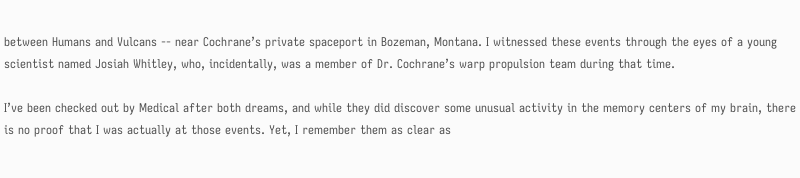between Humans and Vulcans -- near Cochrane’s private spaceport in Bozeman, Montana. I witnessed these events through the eyes of a young scientist named Josiah Whitley, who, incidentally, was a member of Dr. Cochrane’s warp propulsion team during that time.

I’ve been checked out by Medical after both dreams, and while they did discover some unusual activity in the memory centers of my brain, there is no proof that I was actually at those events. Yet, I remember them as clear as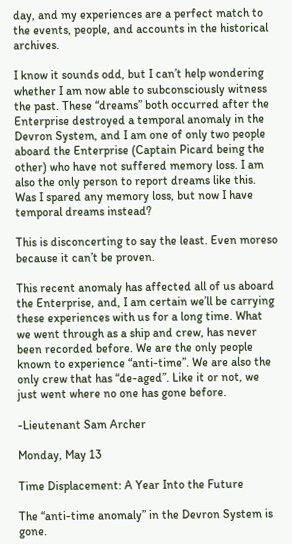day, and my experiences are a perfect match to the events, people, and accounts in the historical archives.

I know it sounds odd, but I can’t help wondering whether I am now able to subconsciously witness the past. These “dreams” both occurred after the Enterprise destroyed a temporal anomaly in the Devron System, and I am one of only two people aboard the Enterprise (Captain Picard being the other) who have not suffered memory loss. I am also the only person to report dreams like this. Was I spared any memory loss, but now I have temporal dreams instead?

This is disconcerting to say the least. Even moreso because it can’t be proven.

This recent anomaly has affected all of us aboard the Enterprise, and, I am certain we’ll be carrying these experiences with us for a long time. What we went through as a ship and crew, has never been recorded before. We are the only people known to experience “anti-time”. We are also the only crew that has “de-aged”. Like it or not, we just went where no one has gone before.

-Lieutenant Sam Archer

Monday, May 13

Time Displacement: A Year Into the Future

The “anti-time anomaly” in the Devron System is gone.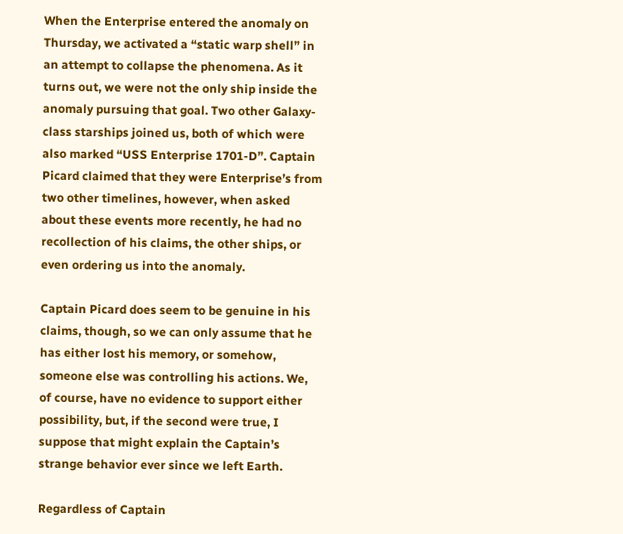When the Enterprise entered the anomaly on Thursday, we activated a “static warp shell” in an attempt to collapse the phenomena. As it turns out, we were not the only ship inside the anomaly pursuing that goal. Two other Galaxy-class starships joined us, both of which were also marked “USS Enterprise 1701-D”. Captain Picard claimed that they were Enterprise’s from two other timelines, however, when asked about these events more recently, he had no recollection of his claims, the other ships, or even ordering us into the anomaly.

Captain Picard does seem to be genuine in his claims, though, so we can only assume that he has either lost his memory, or somehow, someone else was controlling his actions. We, of course, have no evidence to support either possibility, but, if the second were true, I suppose that might explain the Captain’s strange behavior ever since we left Earth.

Regardless of Captain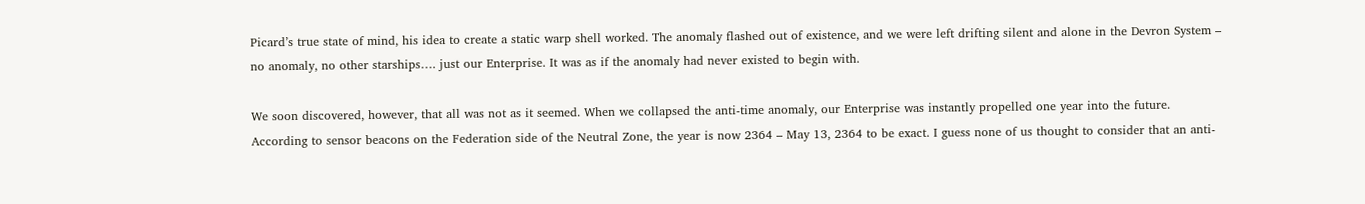Picard’s true state of mind, his idea to create a static warp shell worked. The anomaly flashed out of existence, and we were left drifting silent and alone in the Devron System – no anomaly, no other starships…. just our Enterprise. It was as if the anomaly had never existed to begin with.

We soon discovered, however, that all was not as it seemed. When we collapsed the anti-time anomaly, our Enterprise was instantly propelled one year into the future. According to sensor beacons on the Federation side of the Neutral Zone, the year is now 2364 – May 13, 2364 to be exact. I guess none of us thought to consider that an anti-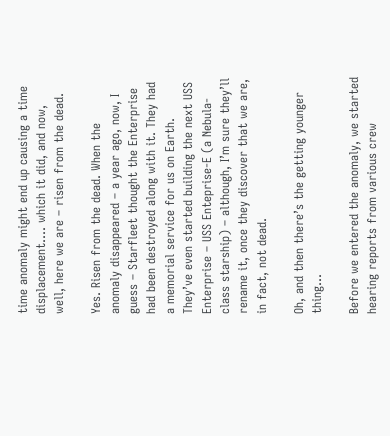time anomaly might end up causing a time displacement…. which it did, and now, well, here we are – risen from the dead.

Yes. Risen from the dead. When the anomaly disappeared – a year ago, now, I guess – Starfleet thought the Enterprise had been destroyed along with it. They had a memorial service for us on Earth. They’ve even started building the next USS Enterprise – USS Enteprise-E (a Nebula-class starship) – although, I’m sure they’ll rename it, once they discover that we are, in fact, not dead.

Oh, and then there’s the getting younger thing...

Before we entered the anomaly, we started hearing reports from various crew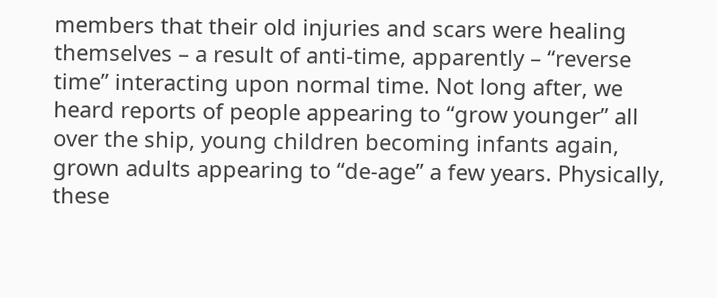members that their old injuries and scars were healing themselves – a result of anti-time, apparently – “reverse time” interacting upon normal time. Not long after, we heard reports of people appearing to “grow younger” all over the ship, young children becoming infants again, grown adults appearing to “de-age” a few years. Physically, these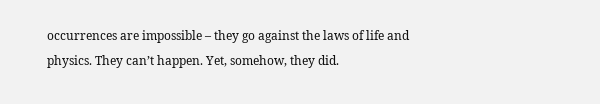occurrences are impossible – they go against the laws of life and physics. They can’t happen. Yet, somehow, they did.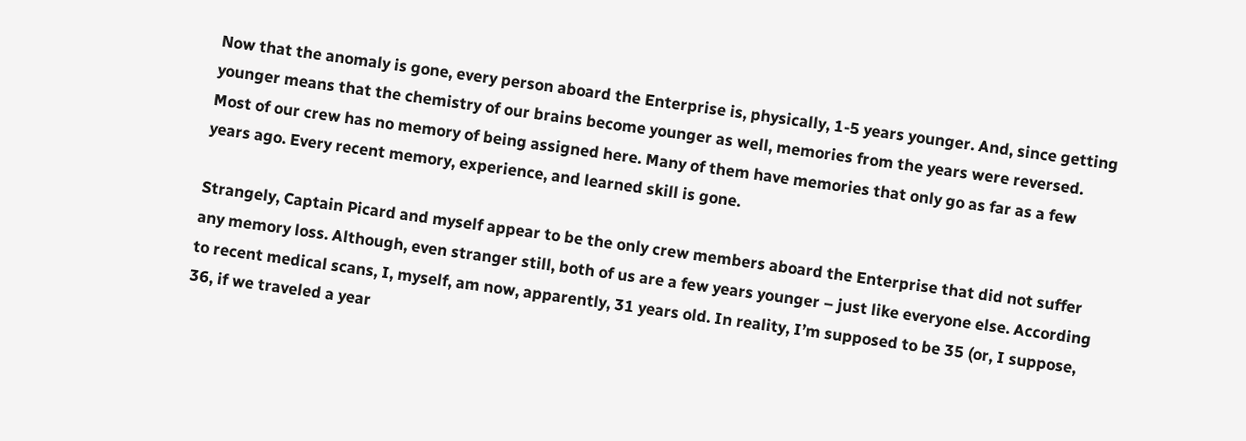Now that the anomaly is gone, every person aboard the Enterprise is, physically, 1-5 years younger. And, since getting younger means that the chemistry of our brains become younger as well, memories from the years were reversed. Most of our crew has no memory of being assigned here. Many of them have memories that only go as far as a few years ago. Every recent memory, experience, and learned skill is gone.

Strangely, Captain Picard and myself appear to be the only crew members aboard the Enterprise that did not suffer any memory loss. Although, even stranger still, both of us are a few years younger – just like everyone else. According to recent medical scans, I, myself, am now, apparently, 31 years old. In reality, I’m supposed to be 35 (or, I suppose, 36, if we traveled a year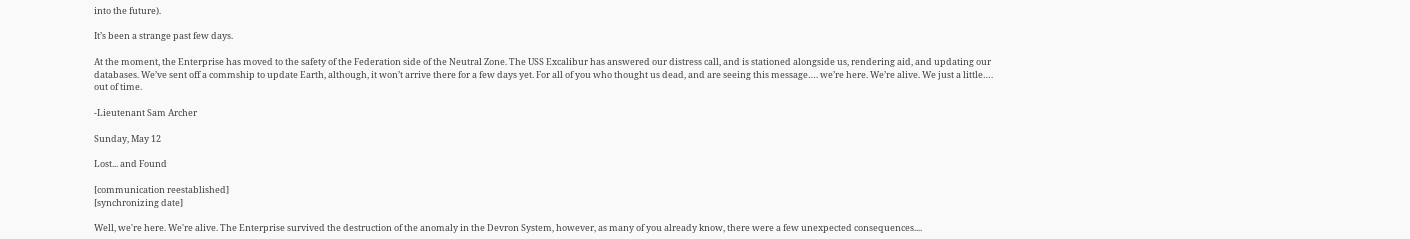into the future).

It’s been a strange past few days.

At the moment, the Enterprise has moved to the safety of the Federation side of the Neutral Zone. The USS Excalibur has answered our distress call, and is stationed alongside us, rendering aid, and updating our databases. We’ve sent off a commship to update Earth, although, it won’t arrive there for a few days yet. For all of you who thought us dead, and are seeing this message…. we’re here. We’re alive. We just a little…. out of time.

-Lieutenant Sam Archer

Sunday, May 12

Lost... and Found

[communication reestablished]
[synchronizing date]

Well, we're here. We're alive. The Enterprise survived the destruction of the anomaly in the Devron System, however, as many of you already know, there were a few unexpected consequences....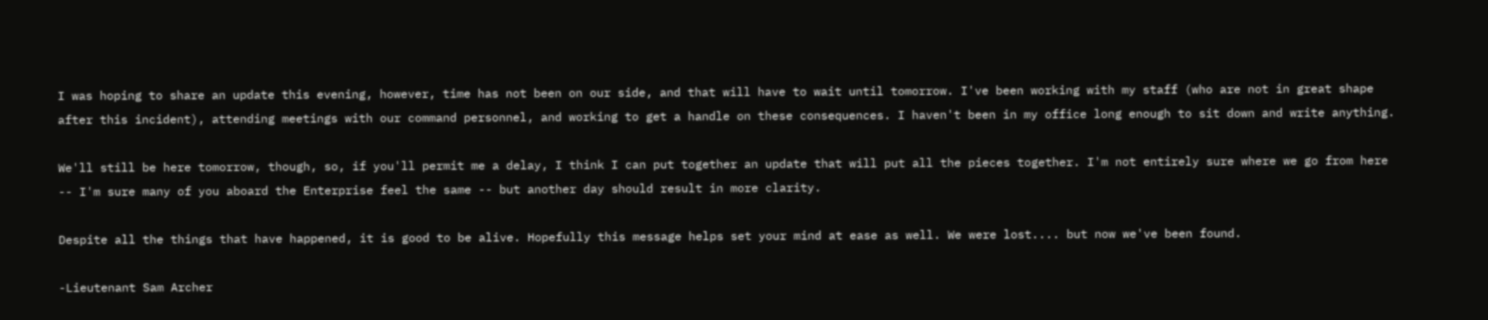I was hoping to share an update this evening, however, time has not been on our side, and that will have to wait until tomorrow. I've been working with my staff (who are not in great shape after this incident), attending meetings with our command personnel, and working to get a handle on these consequences. I haven't been in my office long enough to sit down and write anything.

We'll still be here tomorrow, though, so, if you'll permit me a delay, I think I can put together an update that will put all the pieces together. I'm not entirely sure where we go from here -- I'm sure many of you aboard the Enterprise feel the same -- but another day should result in more clarity.

Despite all the things that have happened, it is good to be alive. Hopefully this message helps set your mind at ease as well. We were lost.... but now we've been found.

-Lieutenant Sam Archer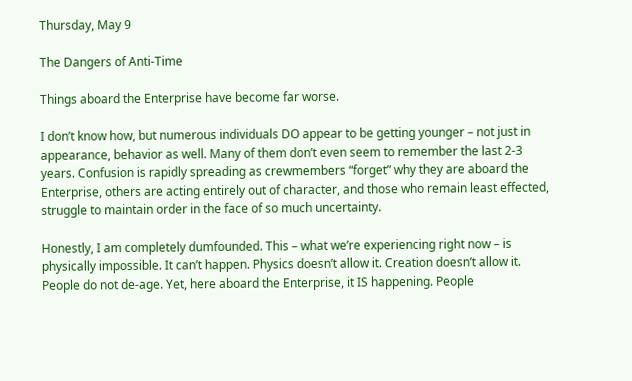Thursday, May 9

The Dangers of Anti-Time

Things aboard the Enterprise have become far worse.

I don’t know how, but numerous individuals DO appear to be getting younger – not just in appearance, behavior as well. Many of them don’t even seem to remember the last 2-3 years. Confusion is rapidly spreading as crewmembers “forget” why they are aboard the Enterprise, others are acting entirely out of character, and those who remain least effected, struggle to maintain order in the face of so much uncertainty.

Honestly, I am completely dumfounded. This – what we’re experiencing right now – is physically impossible. It can’t happen. Physics doesn’t allow it. Creation doesn’t allow it. People do not de-age. Yet, here aboard the Enterprise, it IS happening. People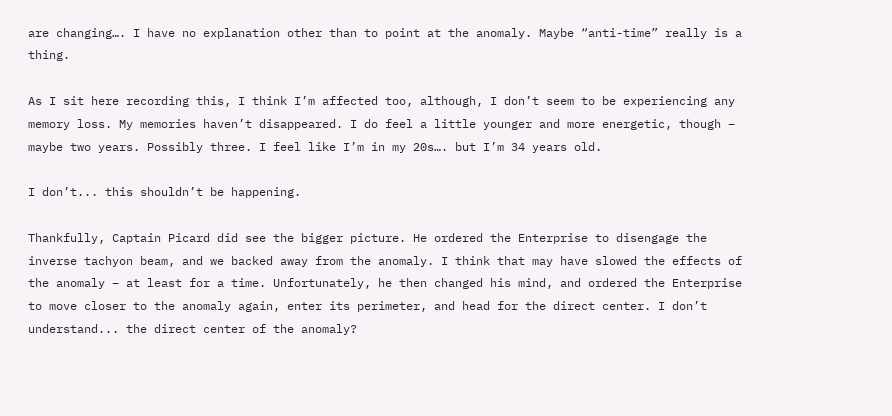are changing…. I have no explanation other than to point at the anomaly. Maybe “anti-time” really is a thing.

As I sit here recording this, I think I’m affected too, although, I don’t seem to be experiencing any memory loss. My memories haven’t disappeared. I do feel a little younger and more energetic, though – maybe two years. Possibly three. I feel like I’m in my 20s…. but I’m 34 years old.

I don’t... this shouldn’t be happening.

Thankfully, Captain Picard did see the bigger picture. He ordered the Enterprise to disengage the inverse tachyon beam, and we backed away from the anomaly. I think that may have slowed the effects of the anomaly – at least for a time. Unfortunately, he then changed his mind, and ordered the Enterprise to move closer to the anomaly again, enter its perimeter, and head for the direct center. I don’t understand... the direct center of the anomaly?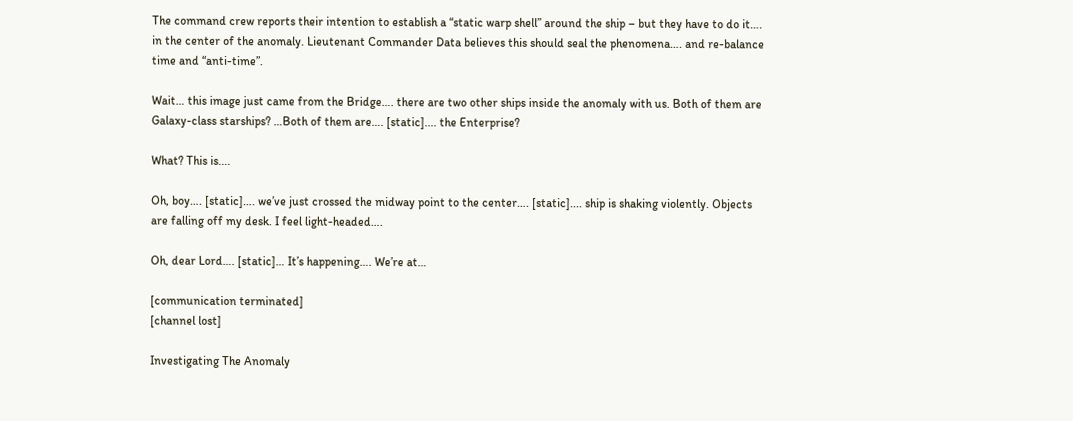The command crew reports their intention to establish a “static warp shell” around the ship – but they have to do it…. in the center of the anomaly. Lieutenant Commander Data believes this should seal the phenomena…. and re-balance time and “anti-time”.

Wait… this image just came from the Bridge…. there are two other ships inside the anomaly with us. Both of them are Galaxy-class starships? …Both of them are…. [static].... the Enterprise?

What? This is....

Oh, boy…. [static]…. we’ve just crossed the midway point to the center…. [static].... ship is shaking violently. Objects are falling off my desk. I feel light-headed….

Oh, dear Lord…. [static]… It’s happening…. We’re at…

[communication terminated]
[channel lost]

Investigating The Anomaly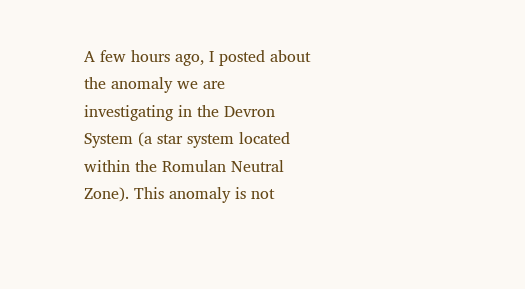A few hours ago, I posted about the anomaly we are investigating in the Devron System (a star system located within the Romulan Neutral Zone). This anomaly is not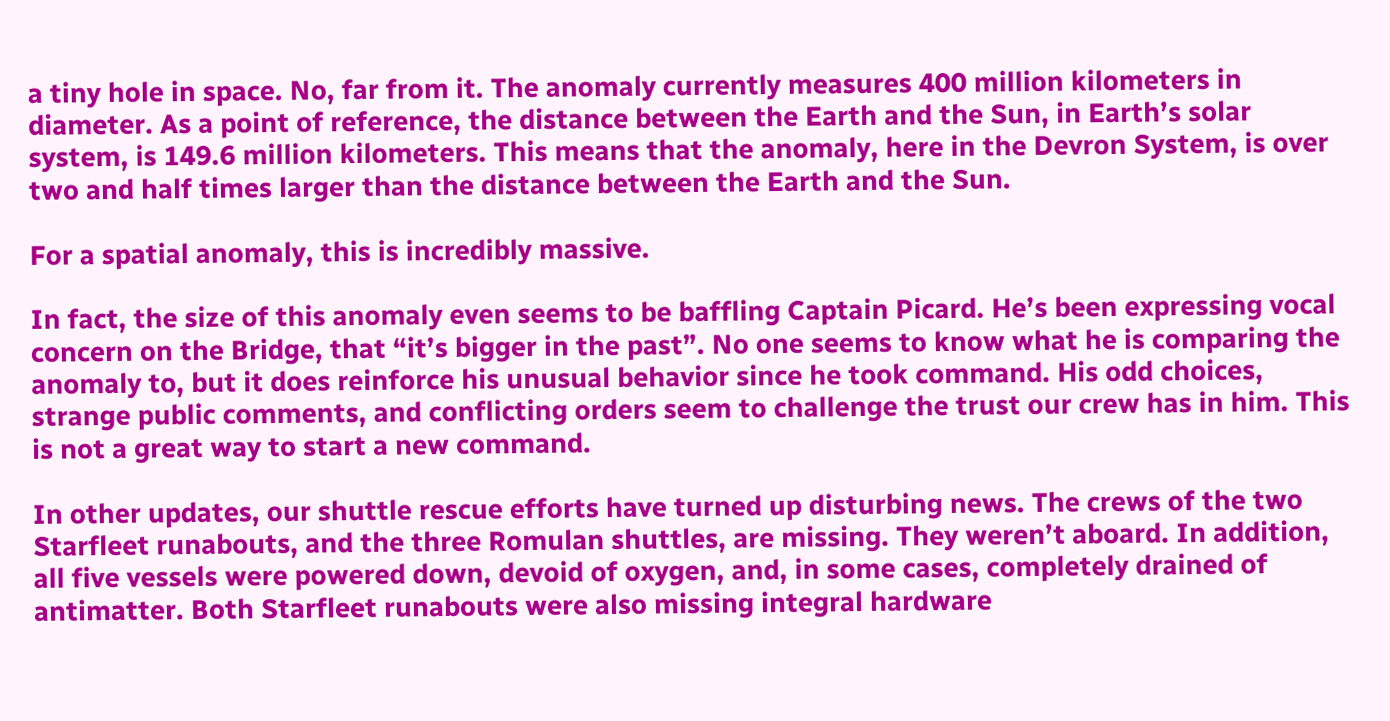a tiny hole in space. No, far from it. The anomaly currently measures 400 million kilometers in diameter. As a point of reference, the distance between the Earth and the Sun, in Earth’s solar system, is 149.6 million kilometers. This means that the anomaly, here in the Devron System, is over two and half times larger than the distance between the Earth and the Sun.

For a spatial anomaly, this is incredibly massive.

In fact, the size of this anomaly even seems to be baffling Captain Picard. He’s been expressing vocal concern on the Bridge, that “it’s bigger in the past”. No one seems to know what he is comparing the anomaly to, but it does reinforce his unusual behavior since he took command. His odd choices, strange public comments, and conflicting orders seem to challenge the trust our crew has in him. This is not a great way to start a new command.

In other updates, our shuttle rescue efforts have turned up disturbing news. The crews of the two Starfleet runabouts, and the three Romulan shuttles, are missing. They weren’t aboard. In addition, all five vessels were powered down, devoid of oxygen, and, in some cases, completely drained of antimatter. Both Starfleet runabouts were also missing integral hardware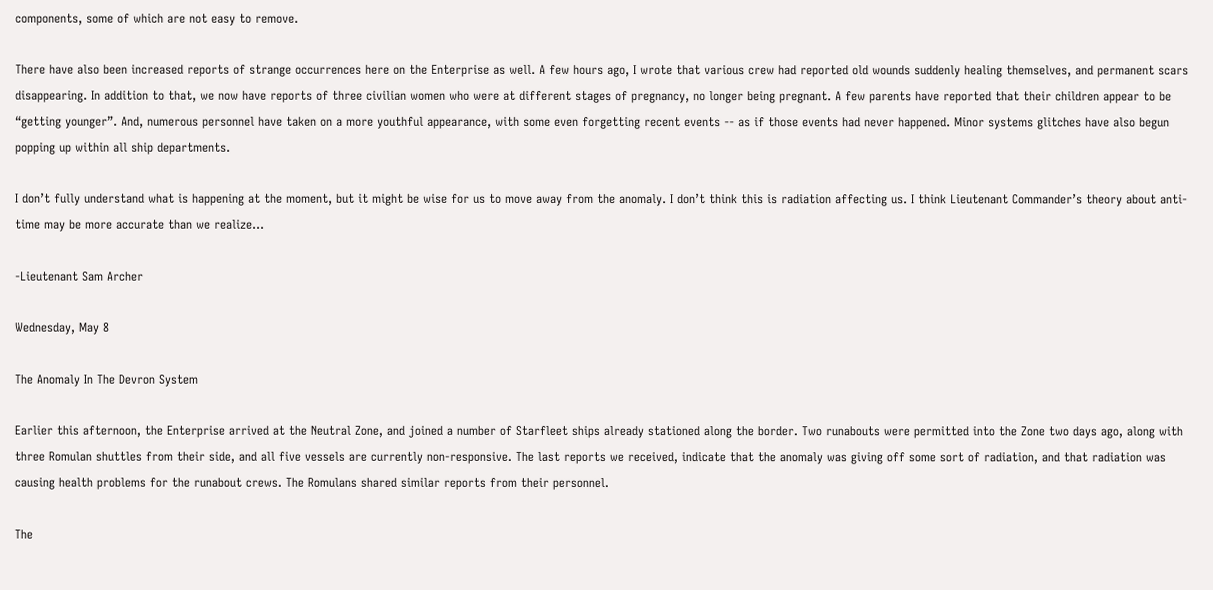components, some of which are not easy to remove.

There have also been increased reports of strange occurrences here on the Enterprise as well. A few hours ago, I wrote that various crew had reported old wounds suddenly healing themselves, and permanent scars disappearing. In addition to that, we now have reports of three civilian women who were at different stages of pregnancy, no longer being pregnant. A few parents have reported that their children appear to be “getting younger”. And, numerous personnel have taken on a more youthful appearance, with some even forgetting recent events -- as if those events had never happened. Minor systems glitches have also begun popping up within all ship departments.

I don’t fully understand what is happening at the moment, but it might be wise for us to move away from the anomaly. I don’t think this is radiation affecting us. I think Lieutenant Commander’s theory about anti-time may be more accurate than we realize...

-Lieutenant Sam Archer

Wednesday, May 8

The Anomaly In The Devron System

Earlier this afternoon, the Enterprise arrived at the Neutral Zone, and joined a number of Starfleet ships already stationed along the border. Two runabouts were permitted into the Zone two days ago, along with three Romulan shuttles from their side, and all five vessels are currently non-responsive. The last reports we received, indicate that the anomaly was giving off some sort of radiation, and that radiation was causing health problems for the runabout crews. The Romulans shared similar reports from their personnel.

The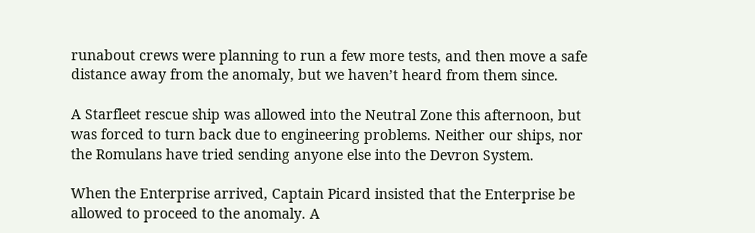runabout crews were planning to run a few more tests, and then move a safe distance away from the anomaly, but we haven’t heard from them since.

A Starfleet rescue ship was allowed into the Neutral Zone this afternoon, but was forced to turn back due to engineering problems. Neither our ships, nor the Romulans have tried sending anyone else into the Devron System.

When the Enterprise arrived, Captain Picard insisted that the Enterprise be allowed to proceed to the anomaly. A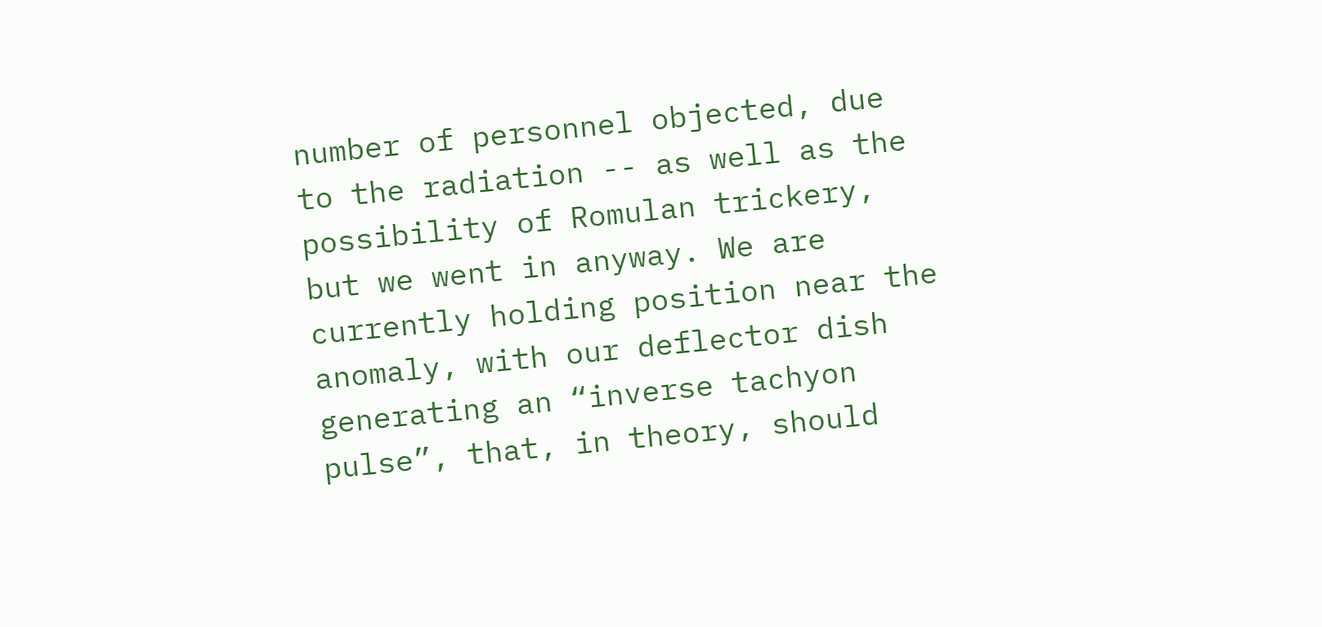number of personnel objected, due to the radiation -- as well as the possibility of Romulan trickery, but we went in anyway. We are currently holding position near the anomaly, with our deflector dish generating an “inverse tachyon pulse”, that, in theory, should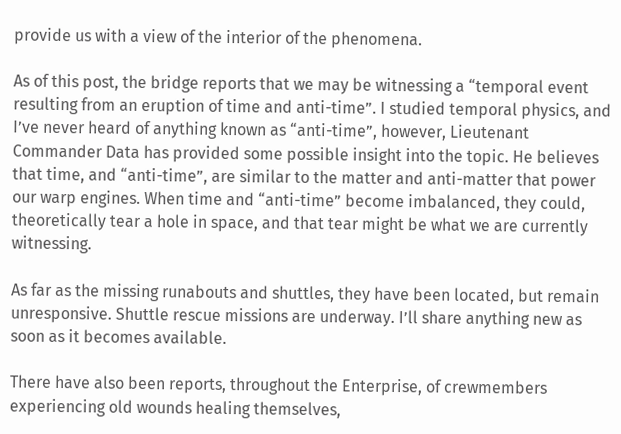provide us with a view of the interior of the phenomena.

As of this post, the bridge reports that we may be witnessing a “temporal event resulting from an eruption of time and anti-time”. I studied temporal physics, and I’ve never heard of anything known as “anti-time”, however, Lieutenant Commander Data has provided some possible insight into the topic. He believes that time, and “anti-time”, are similar to the matter and anti-matter that power our warp engines. When time and “anti-time” become imbalanced, they could, theoretically tear a hole in space, and that tear might be what we are currently witnessing.

As far as the missing runabouts and shuttles, they have been located, but remain unresponsive. Shuttle rescue missions are underway. I’ll share anything new as soon as it becomes available.

There have also been reports, throughout the Enterprise, of crewmembers experiencing old wounds healing themselves,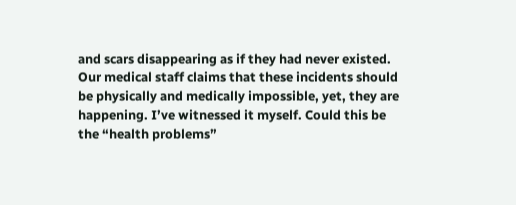and scars disappearing as if they had never existed. Our medical staff claims that these incidents should be physically and medically impossible, yet, they are happening. I’ve witnessed it myself. Could this be the “health problems”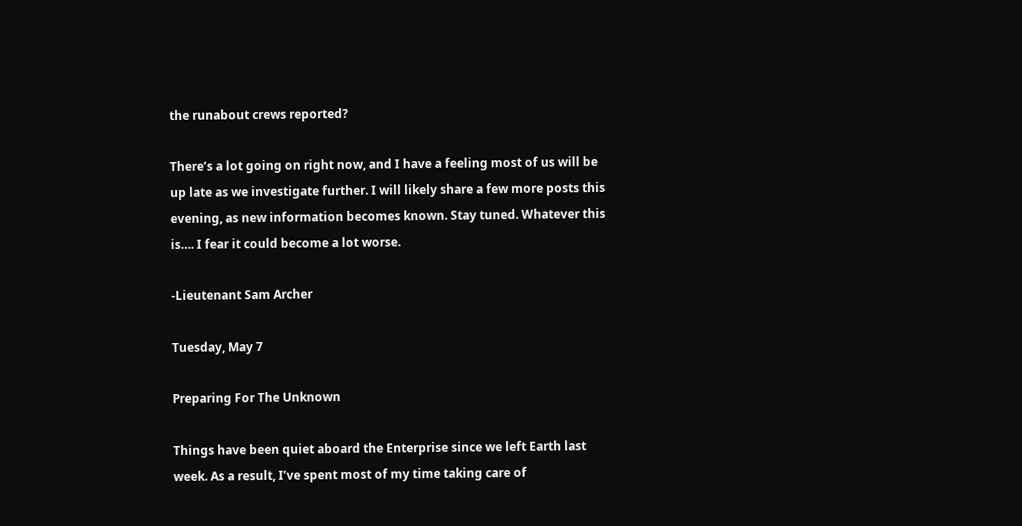the runabout crews reported?

There’s a lot going on right now, and I have a feeling most of us will be up late as we investigate further. I will likely share a few more posts this evening, as new information becomes known. Stay tuned. Whatever this is…. I fear it could become a lot worse.

-Lieutenant Sam Archer

Tuesday, May 7

Preparing For The Unknown

Things have been quiet aboard the Enterprise since we left Earth last week. As a result, I’ve spent most of my time taking care of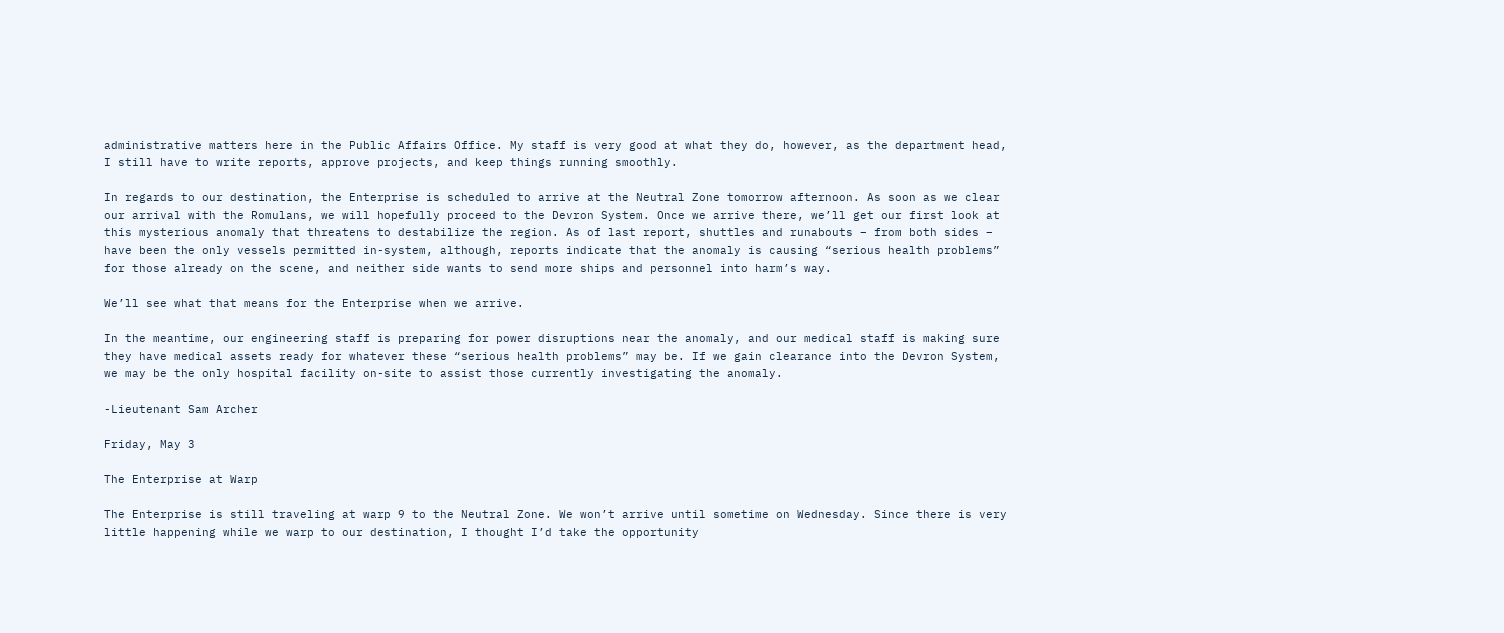administrative matters here in the Public Affairs Office. My staff is very good at what they do, however, as the department head, I still have to write reports, approve projects, and keep things running smoothly.

In regards to our destination, the Enterprise is scheduled to arrive at the Neutral Zone tomorrow afternoon. As soon as we clear our arrival with the Romulans, we will hopefully proceed to the Devron System. Once we arrive there, we’ll get our first look at this mysterious anomaly that threatens to destabilize the region. As of last report, shuttles and runabouts – from both sides – have been the only vessels permitted in-system, although, reports indicate that the anomaly is causing “serious health problems” for those already on the scene, and neither side wants to send more ships and personnel into harm’s way.

We’ll see what that means for the Enterprise when we arrive.

In the meantime, our engineering staff is preparing for power disruptions near the anomaly, and our medical staff is making sure they have medical assets ready for whatever these “serious health problems” may be. If we gain clearance into the Devron System, we may be the only hospital facility on-site to assist those currently investigating the anomaly.

-Lieutenant Sam Archer

Friday, May 3

The Enterprise at Warp

The Enterprise is still traveling at warp 9 to the Neutral Zone. We won’t arrive until sometime on Wednesday. Since there is very little happening while we warp to our destination, I thought I’d take the opportunity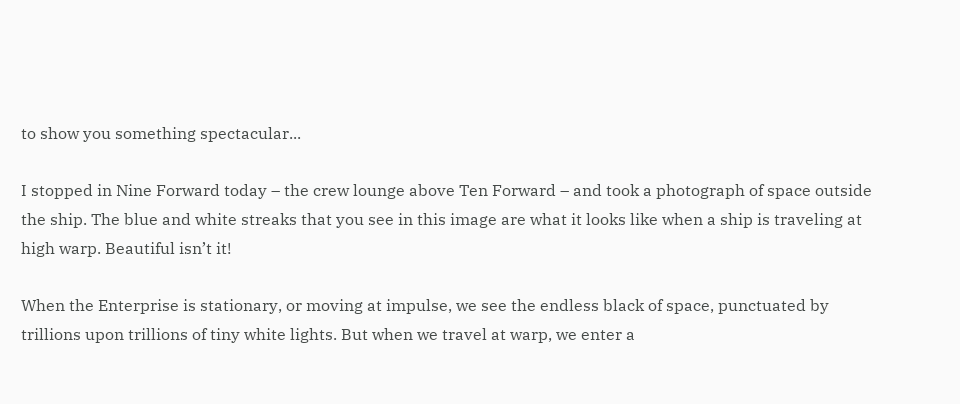to show you something spectacular...

I stopped in Nine Forward today – the crew lounge above Ten Forward – and took a photograph of space outside the ship. The blue and white streaks that you see in this image are what it looks like when a ship is traveling at high warp. Beautiful isn’t it!

When the Enterprise is stationary, or moving at impulse, we see the endless black of space, punctuated by trillions upon trillions of tiny white lights. But when we travel at warp, we enter a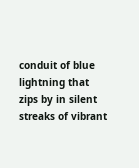conduit of blue lightning that zips by in silent streaks of vibrant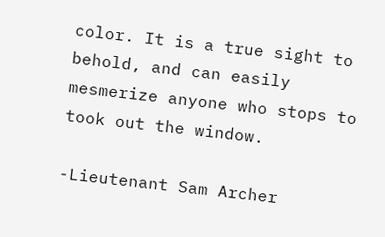color. It is a true sight to behold, and can easily mesmerize anyone who stops to took out the window.

-Lieutenant Sam Archer